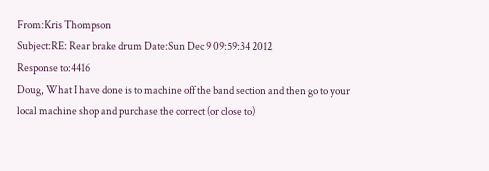From:Kris Thompson
Subject:RE: Rear brake drum Date:Sun Dec 9 09:59:34 2012
Response to:4416
Doug, What I have done is to machine off the band section and then go to your
local machine shop and purchase the correct (or close to)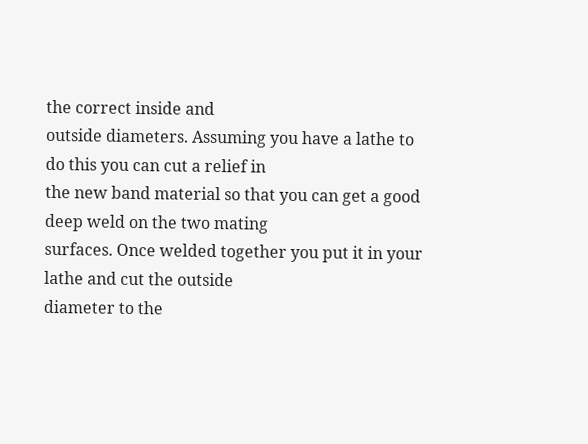the correct inside and
outside diameters. Assuming you have a lathe to do this you can cut a relief in
the new band material so that you can get a good deep weld on the two mating
surfaces. Once welded together you put it in your lathe and cut the outside
diameter to the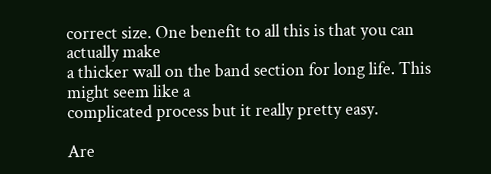correct size. One benefit to all this is that you can actually make
a thicker wall on the band section for long life. This might seem like a
complicated process but it really pretty easy.

Are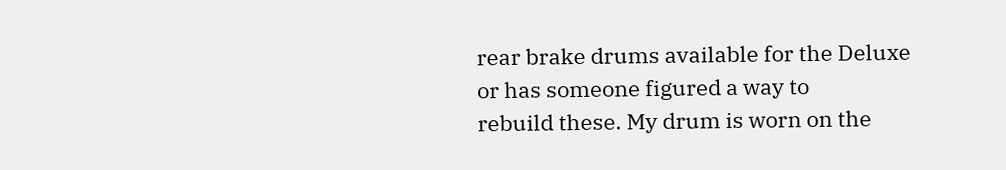rear brake drums available for the Deluxe or has someone figured a way to
rebuild these. My drum is worn on the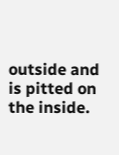outside and is pitted on the inside.